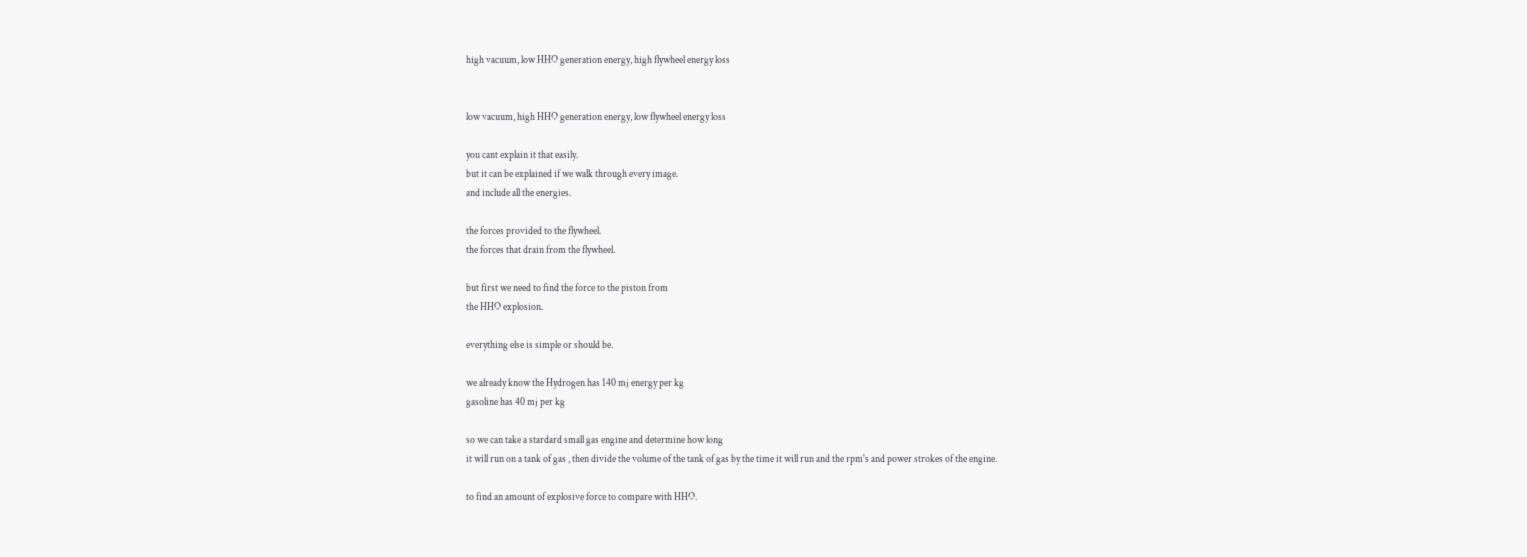high vacuum, low HHO generation energy, high flywheel energy loss


low vacuum, high HHO generation energy, low flywheel energy loss

you cant explain it that easily.
but it can be explained if we walk through every image.
and include all the energies.

the forces provided to the flywheel.
the forces that drain from the flywheel.

but first we need to find the force to the piston from
the HHO explosion.

everything else is simple or should be.

we already know the Hydrogen has 140 mj energy per kg
gasoline has 40 mj per kg

so we can take a stardard small gas engine and determine how long
it will run on a tank of gas , then divide the volume of the tank of gas by the time it will run and the rpm's and power strokes of the engine.

to find an amount of explosive force to compare with HHO.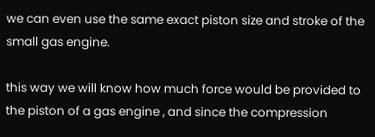we can even use the same exact piston size and stroke of the small gas engine.

this way we will know how much force would be provided to the piston of a gas engine , and since the compression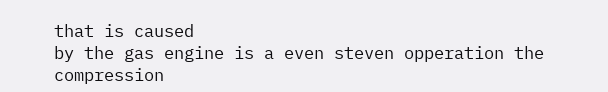that is caused
by the gas engine is a even steven opperation the compression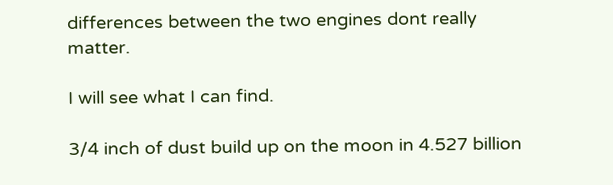differences between the two engines dont really matter.

I will see what I can find.

3/4 inch of dust build up on the moon in 4.527 billion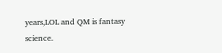years,LOL and QM is fantasy science.